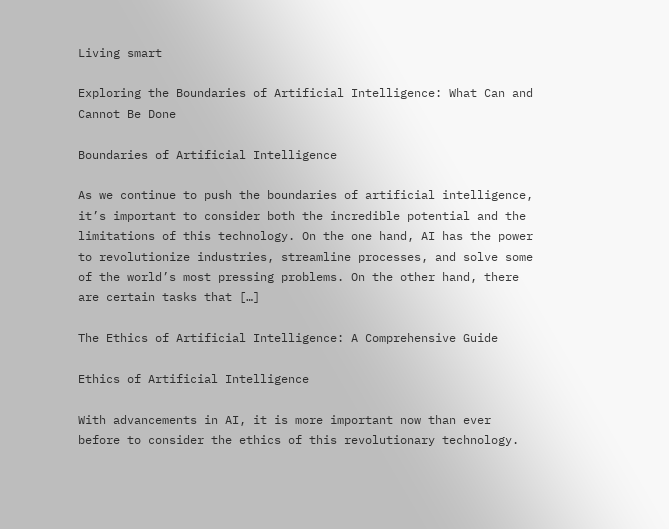Living smart

Exploring the Boundaries of Artificial Intelligence: What Can and Cannot Be Done

Boundaries of Artificial Intelligence

As we continue to push the boundaries of artificial intelligence, it’s important to consider both the incredible potential and the limitations of this technology. On the one hand, AI has the power to revolutionize industries, streamline processes, and solve some of the world’s most pressing problems. On the other hand, there are certain tasks that […]

The Ethics of Artificial Intelligence: A Comprehensive Guide

Ethics of Artificial Intelligence

With advancements in AI, it is more important now than ever before to consider the ethics of this revolutionary technology.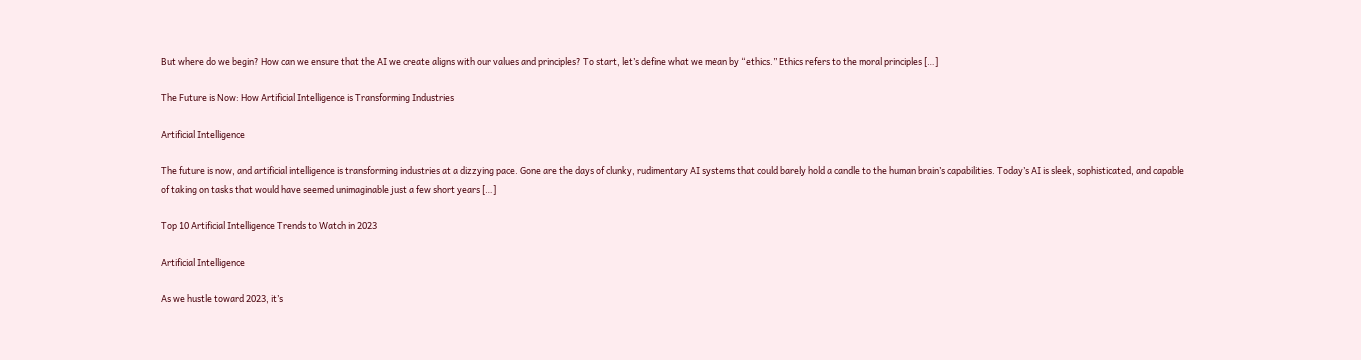But where do we begin? How can we ensure that the AI we create aligns with our values and principles? To start, let’s define what we mean by “ethics.” Ethics refers to the moral principles […]

The Future is Now: How Artificial Intelligence is Transforming Industries

Artificial Intelligence

The future is now, and artificial intelligence is transforming industries at a dizzying pace. Gone are the days of clunky, rudimentary AI systems that could barely hold a candle to the human brain’s capabilities. Today’s AI is sleek, sophisticated, and capable of taking on tasks that would have seemed unimaginable just a few short years […]

Top 10 Artificial Intelligence Trends to Watch in 2023

Artificial Intelligence

As we hustle toward 2023, it’s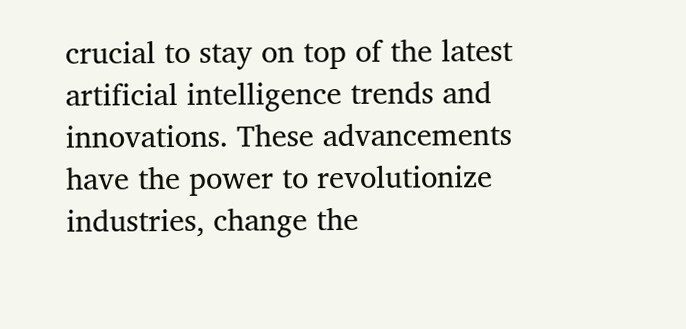crucial to stay on top of the latest artificial intelligence trends and innovations. These advancements have the power to revolutionize industries, change the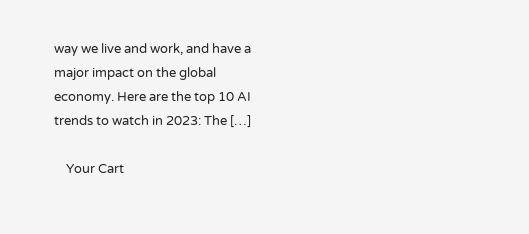way we live and work, and have a major impact on the global economy. Here are the top 10 AI trends to watch in 2023: The […]

    Your Cart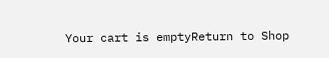Your cart is emptyReturn to Shop